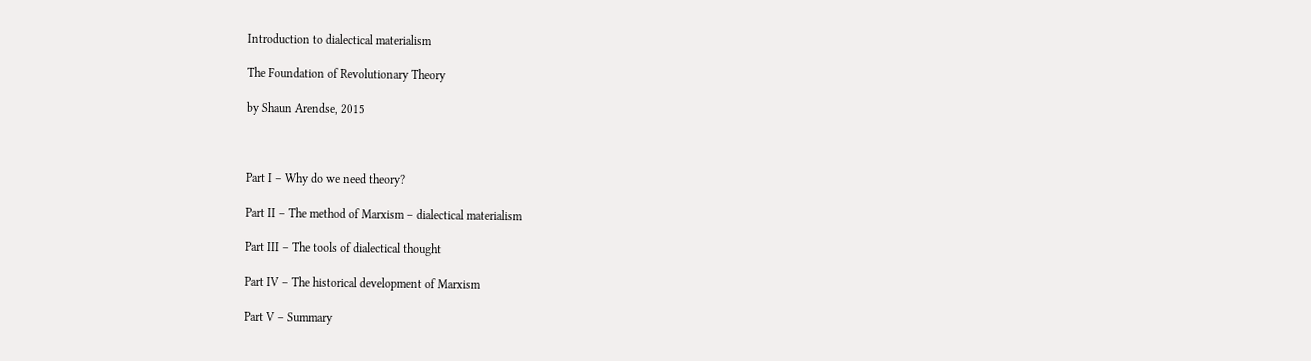Introduction to dialectical materialism

The Foundation of Revolutionary Theory

by Shaun Arendse, 2015



Part I – Why do we need theory?

Part II – The method of Marxism – dialectical materialism

Part III – The tools of dialectical thought

Part IV – The historical development of Marxism

Part V – Summary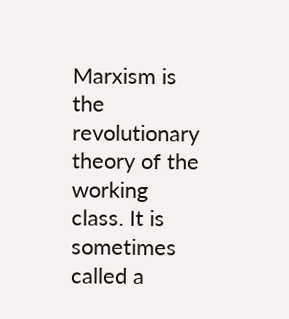Marxism is the revolutionary theory of the working class. It is sometimes called a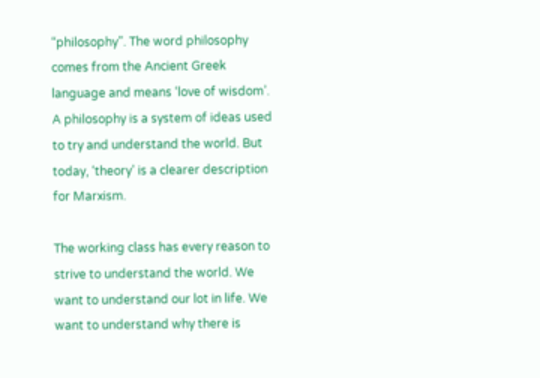“philosophy”. The word philosophy comes from the Ancient Greek language and means ‘love of wisdom’. A philosophy is a system of ideas used to try and understand the world. But today, ‘theory’ is a clearer description for Marxism.

The working class has every reason to strive to understand the world. We want to understand our lot in life. We want to understand why there is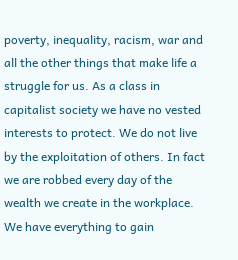poverty, inequality, racism, war and all the other things that make life a struggle for us. As a class in capitalist society we have no vested interests to protect. We do not live by the exploitation of others. In fact we are robbed every day of the wealth we create in the workplace. We have everything to gain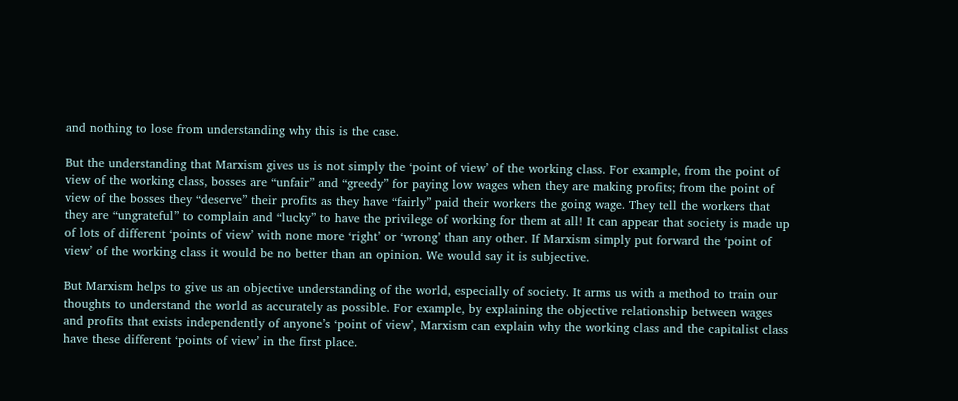and nothing to lose from understanding why this is the case.

But the understanding that Marxism gives us is not simply the ‘point of view’ of the working class. For example, from the point of view of the working class, bosses are “unfair” and “greedy” for paying low wages when they are making profits; from the point of view of the bosses they “deserve” their profits as they have “fairly” paid their workers the going wage. They tell the workers that they are “ungrateful” to complain and “lucky” to have the privilege of working for them at all! It can appear that society is made up of lots of different ‘points of view’ with none more ‘right’ or ‘wrong’ than any other. If Marxism simply put forward the ‘point of view’ of the working class it would be no better than an opinion. We would say it is subjective.

But Marxism helps to give us an objective understanding of the world, especially of society. It arms us with a method to train our thoughts to understand the world as accurately as possible. For example, by explaining the objective relationship between wages and profits that exists independently of anyone’s ‘point of view’, Marxism can explain why the working class and the capitalist class have these different ‘points of view’ in the first place.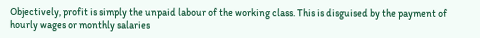Objectively, profit is simply the unpaid labour of the working class. This is disguised by the payment of hourly wages or monthly salaries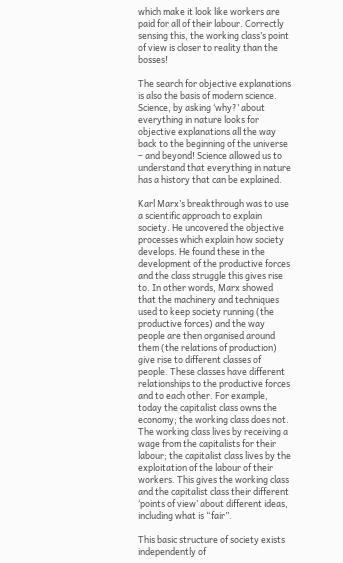which make it look like workers are paid for all of their labour. Correctly sensing this, the working class’s point of view is closer to reality than the bosses!

The search for objective explanations is also the basis of modern science. Science, by asking ‘why?’ about everything in nature looks for objective explanations all the way back to the beginning of the universe – and beyond! Science allowed us to understand that everything in nature has a history that can be explained.

Karl Marx’s breakthrough was to use a scientific approach to explain society. He uncovered the objective processes which explain how society develops. He found these in the development of the productive forces and the class struggle this gives rise to. In other words, Marx showed that the machinery and techniques used to keep society running (the productive forces) and the way people are then organised around them (the relations of production) give rise to different classes of people. These classes have different relationships to the productive forces and to each other. For example, today the capitalist class owns the economy; the working class does not. The working class lives by receiving a wage from the capitalists for their labour; the capitalist class lives by the exploitation of the labour of their workers. This gives the working class and the capitalist class their different ‘points of view’ about different ideas, including what is “fair”.

This basic structure of society exists independently of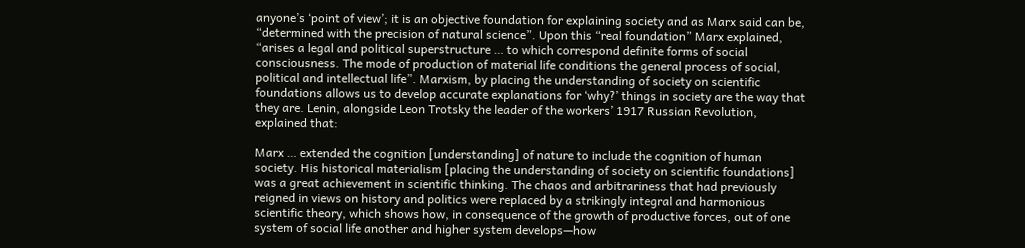anyone’s ‘point of view’; it is an objective foundation for explaining society and as Marx said can be, “determined with the precision of natural science”. Upon this “real foundation” Marx explained, “arises a legal and political superstructure … to which correspond definite forms of social consciousness. The mode of production of material life conditions the general process of social, political and intellectual life”. Marxism, by placing the understanding of society on scientific foundations allows us to develop accurate explanations for ‘why?’ things in society are the way that they are. Lenin, alongside Leon Trotsky the leader of the workers’ 1917 Russian Revolution, explained that:

Marx … extended the cognition [understanding] of nature to include the cognition of human society. His historical materialism [placing the understanding of society on scientific foundations] was a great achievement in scientific thinking. The chaos and arbitrariness that had previously reigned in views on history and politics were replaced by a strikingly integral and harmonious scientific theory, which shows how, in consequence of the growth of productive forces, out of one system of social life another and higher system develops—how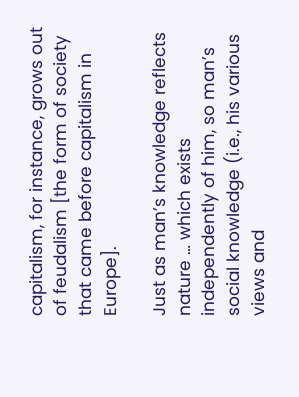capitalism, for instance, grows out of feudalism [the form of society that came before capitalism in Europe].

Just as man’s knowledge reflects nature … which exists independently of him, so man’s social knowledge (i.e., his various views and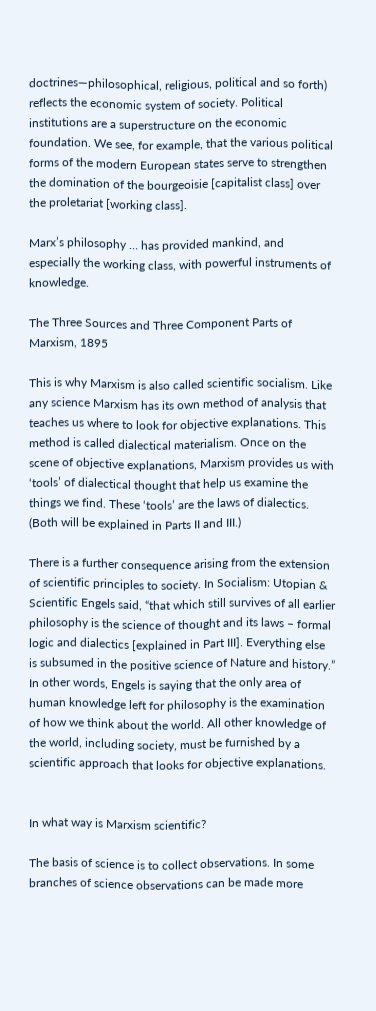doctrines—philosophical, religious, political and so forth) reflects the economic system of society. Political institutions are a superstructure on the economic foundation. We see, for example, that the various political forms of the modern European states serve to strengthen the domination of the bourgeoisie [capitalist class] over the proletariat [working class].

Marx’s philosophy … has provided mankind, and especially the working class, with powerful instruments of knowledge.

The Three Sources and Three Component Parts of Marxism, 1895

This is why Marxism is also called scientific socialism. Like any science Marxism has its own method of analysis that teaches us where to look for objective explanations. This method is called dialectical materialism. Once on the scene of objective explanations, Marxism provides us with ‘tools’ of dialectical thought that help us examine the things we find. These ‘tools’ are the laws of dialectics. (Both will be explained in Parts II and III.)

There is a further consequence arising from the extension of scientific principles to society. In Socialism: Utopian & Scientific Engels said, “that which still survives of all earlier philosophy is the science of thought and its laws – formal logic and dialectics [explained in Part III]. Everything else is subsumed in the positive science of Nature and history.” In other words, Engels is saying that the only area of human knowledge left for philosophy is the examination of how we think about the world. All other knowledge of the world, including society, must be furnished by a scientific approach that looks for objective explanations.


In what way is Marxism scientific?

The basis of science is to collect observations. In some branches of science observations can be made more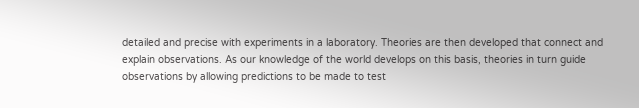detailed and precise with experiments in a laboratory. Theories are then developed that connect and explain observations. As our knowledge of the world develops on this basis, theories in turn guide observations by allowing predictions to be made to test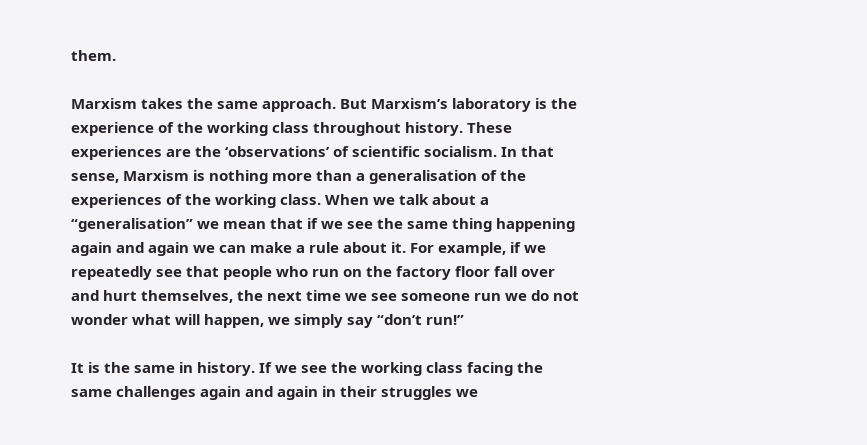them.

Marxism takes the same approach. But Marxism’s laboratory is the experience of the working class throughout history. These experiences are the ‘observations’ of scientific socialism. In that sense, Marxism is nothing more than a generalisation of the experiences of the working class. When we talk about a “generalisation” we mean that if we see the same thing happening again and again we can make a rule about it. For example, if we repeatedly see that people who run on the factory floor fall over and hurt themselves, the next time we see someone run we do not wonder what will happen, we simply say “don’t run!”

It is the same in history. If we see the working class facing the same challenges again and again in their struggles we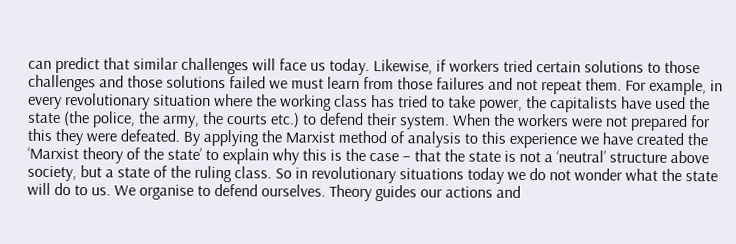can predict that similar challenges will face us today. Likewise, if workers tried certain solutions to those challenges and those solutions failed we must learn from those failures and not repeat them. For example, in every revolutionary situation where the working class has tried to take power, the capitalists have used the state (the police, the army, the courts etc.) to defend their system. When the workers were not prepared for this they were defeated. By applying the Marxist method of analysis to this experience we have created the ‘Marxist theory of the state’ to explain why this is the case – that the state is not a ‘neutral’ structure above society, but a state of the ruling class. So in revolutionary situations today we do not wonder what the state will do to us. We organise to defend ourselves. Theory guides our actions and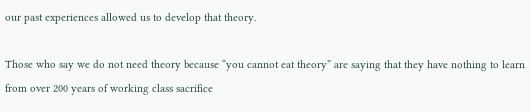our past experiences allowed us to develop that theory.

Those who say we do not need theory because “you cannot eat theory” are saying that they have nothing to learn from over 200 years of working class sacrifice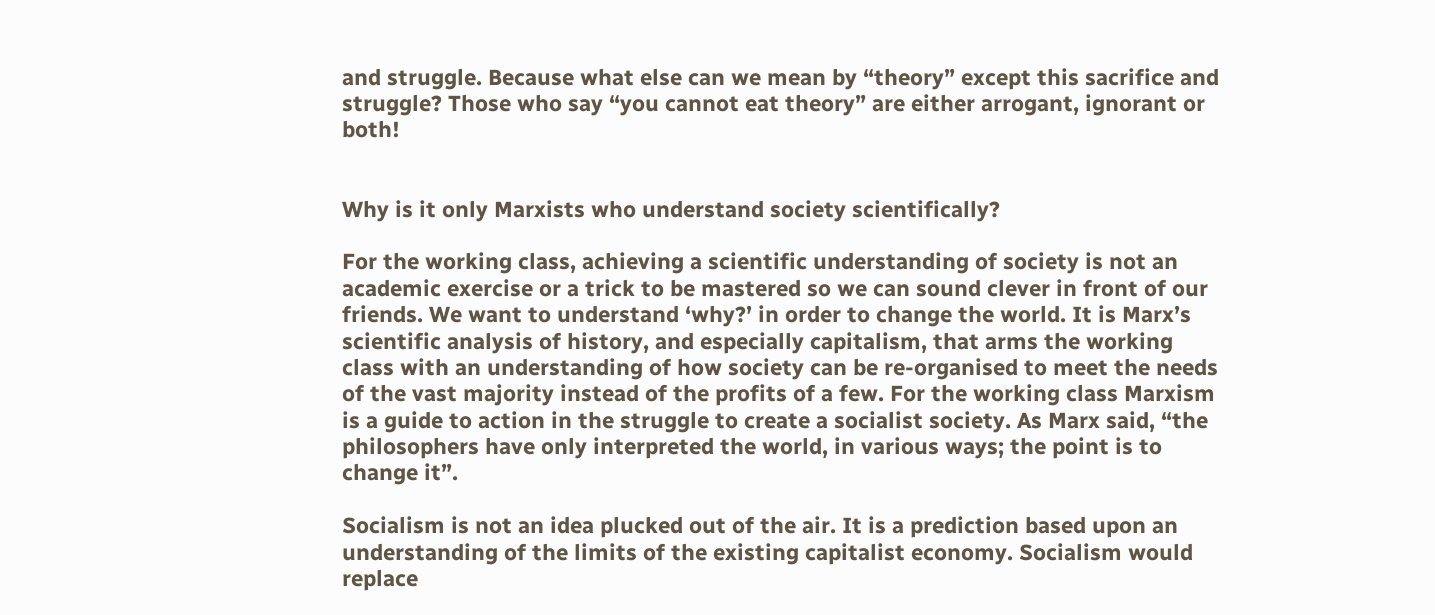and struggle. Because what else can we mean by “theory” except this sacrifice and struggle? Those who say “you cannot eat theory” are either arrogant, ignorant or both!


Why is it only Marxists who understand society scientifically?

For the working class, achieving a scientific understanding of society is not an academic exercise or a trick to be mastered so we can sound clever in front of our friends. We want to understand ‘why?’ in order to change the world. It is Marx’s scientific analysis of history, and especially capitalism, that arms the working class with an understanding of how society can be re-organised to meet the needs of the vast majority instead of the profits of a few. For the working class Marxism is a guide to action in the struggle to create a socialist society. As Marx said, “the philosophers have only interpreted the world, in various ways; the point is to change it”.

Socialism is not an idea plucked out of the air. It is a prediction based upon an understanding of the limits of the existing capitalist economy. Socialism would replace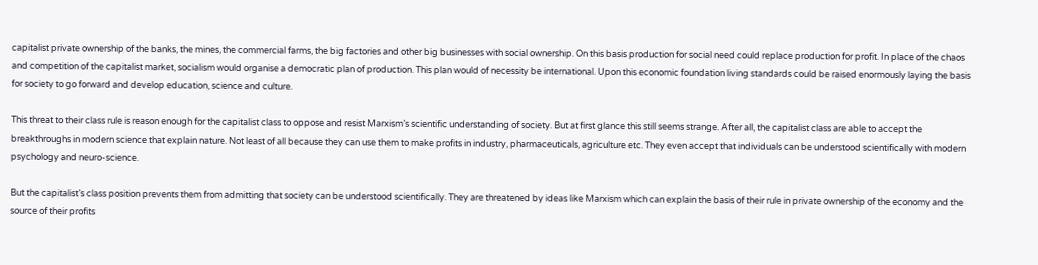capitalist private ownership of the banks, the mines, the commercial farms, the big factories and other big businesses with social ownership. On this basis production for social need could replace production for profit. In place of the chaos and competition of the capitalist market, socialism would organise a democratic plan of production. This plan would of necessity be international. Upon this economic foundation living standards could be raised enormously laying the basis for society to go forward and develop education, science and culture.

This threat to their class rule is reason enough for the capitalist class to oppose and resist Marxism’s scientific understanding of society. But at first glance this still seems strange. After all, the capitalist class are able to accept the breakthroughs in modern science that explain nature. Not least of all because they can use them to make profits in industry, pharmaceuticals, agriculture etc. They even accept that individuals can be understood scientifically with modern psychology and neuro-science.

But the capitalist’s class position prevents them from admitting that society can be understood scientifically. They are threatened by ideas like Marxism which can explain the basis of their rule in private ownership of the economy and the source of their profits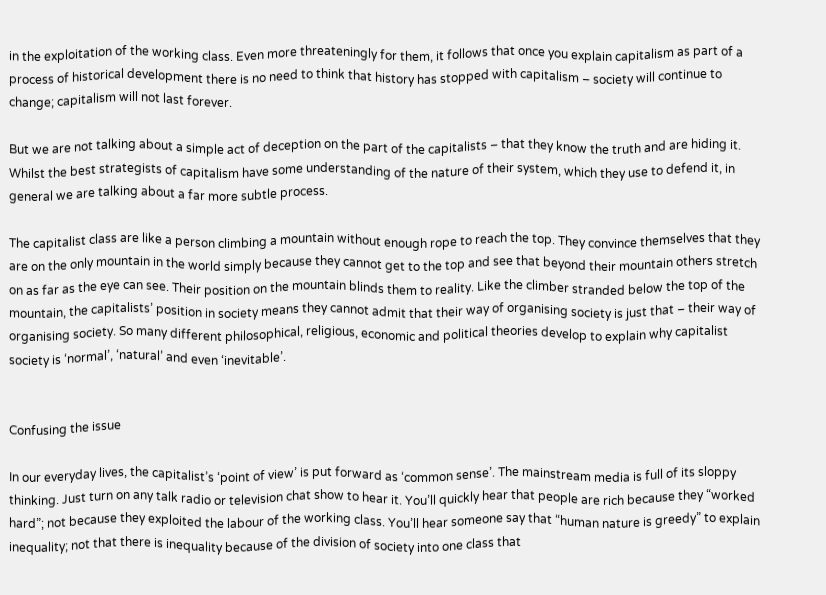in the exploitation of the working class. Even more threateningly for them, it follows that once you explain capitalism as part of a process of historical development there is no need to think that history has stopped with capitalism – society will continue to change; capitalism will not last forever.

But we are not talking about a simple act of deception on the part of the capitalists – that they know the truth and are hiding it. Whilst the best strategists of capitalism have some understanding of the nature of their system, which they use to defend it, in general we are talking about a far more subtle process.

The capitalist class are like a person climbing a mountain without enough rope to reach the top. They convince themselves that they are on the only mountain in the world simply because they cannot get to the top and see that beyond their mountain others stretch on as far as the eye can see. Their position on the mountain blinds them to reality. Like the climber stranded below the top of the mountain, the capitalists’ position in society means they cannot admit that their way of organising society is just that – their way of organising society. So many different philosophical, religious, economic and political theories develop to explain why capitalist society is ‘normal’, ‘natural’ and even ‘inevitable’.


Confusing the issue

In our everyday lives, the capitalist’s ‘point of view’ is put forward as ‘common sense’. The mainstream media is full of its sloppy thinking. Just turn on any talk radio or television chat show to hear it. You’ll quickly hear that people are rich because they “worked hard”; not because they exploited the labour of the working class. You’ll hear someone say that “human nature is greedy” to explain inequality; not that there is inequality because of the division of society into one class that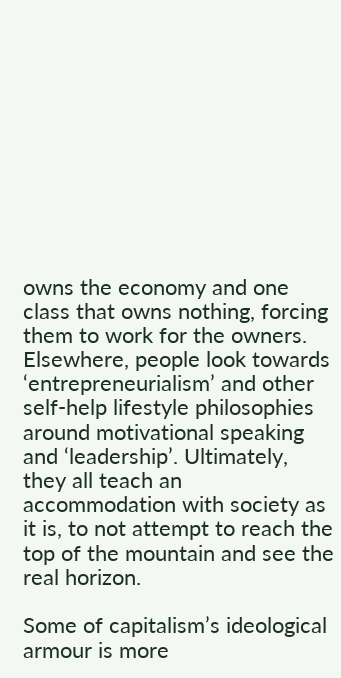owns the economy and one class that owns nothing, forcing them to work for the owners. Elsewhere, people look towards ‘entrepreneurialism’ and other self-help lifestyle philosophies around motivational speaking and ‘leadership’. Ultimately, they all teach an accommodation with society as it is, to not attempt to reach the top of the mountain and see the real horizon.

Some of capitalism’s ideological armour is more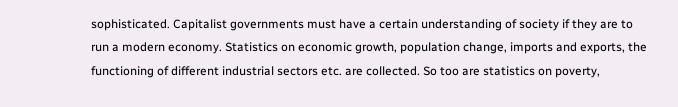sophisticated. Capitalist governments must have a certain understanding of society if they are to run a modern economy. Statistics on economic growth, population change, imports and exports, the functioning of different industrial sectors etc. are collected. So too are statistics on poverty,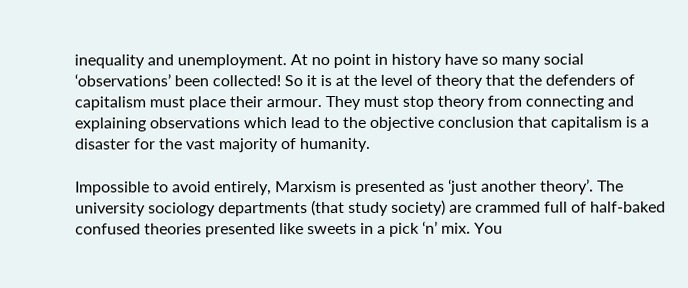inequality and unemployment. At no point in history have so many social ‘observations’ been collected! So it is at the level of theory that the defenders of capitalism must place their armour. They must stop theory from connecting and explaining observations which lead to the objective conclusion that capitalism is a disaster for the vast majority of humanity.

Impossible to avoid entirely, Marxism is presented as ‘just another theory’. The university sociology departments (that study society) are crammed full of half-baked confused theories presented like sweets in a pick ‘n’ mix. You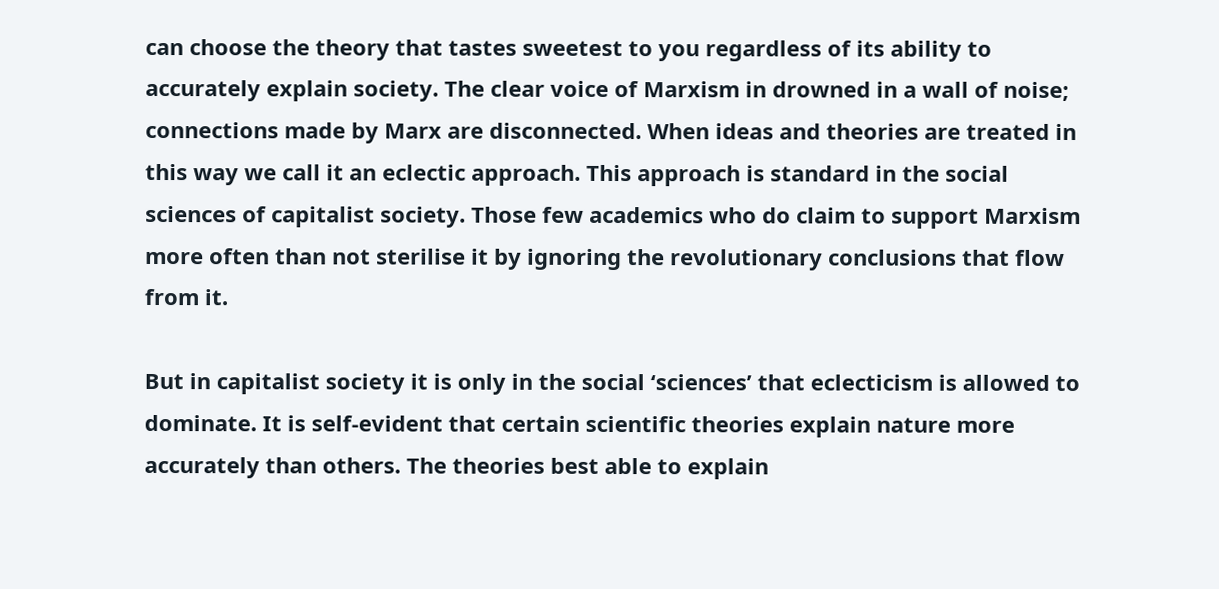can choose the theory that tastes sweetest to you regardless of its ability to accurately explain society. The clear voice of Marxism in drowned in a wall of noise; connections made by Marx are disconnected. When ideas and theories are treated in this way we call it an eclectic approach. This approach is standard in the social sciences of capitalist society. Those few academics who do claim to support Marxism more often than not sterilise it by ignoring the revolutionary conclusions that flow from it.

But in capitalist society it is only in the social ‘sciences’ that eclecticism is allowed to dominate. It is self-evident that certain scientific theories explain nature more accurately than others. The theories best able to explain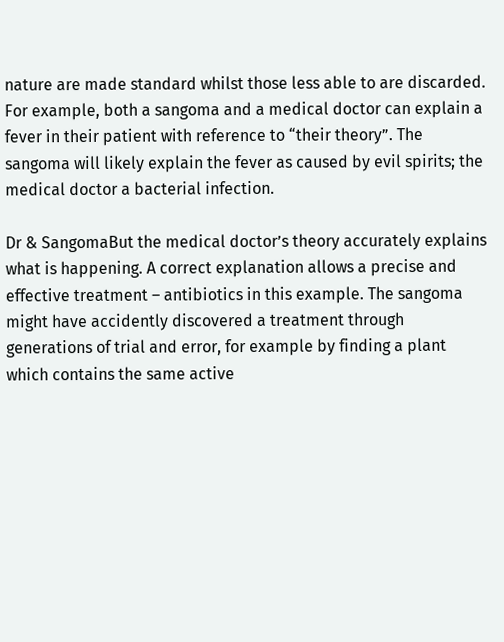nature are made standard whilst those less able to are discarded. For example, both a sangoma and a medical doctor can explain a fever in their patient with reference to “their theory”. The sangoma will likely explain the fever as caused by evil spirits; the medical doctor a bacterial infection.

Dr & SangomaBut the medical doctor’s theory accurately explains what is happening. A correct explanation allows a precise and effective treatment – antibiotics in this example. The sangoma might have accidently discovered a treatment through generations of trial and error, for example by finding a plant which contains the same active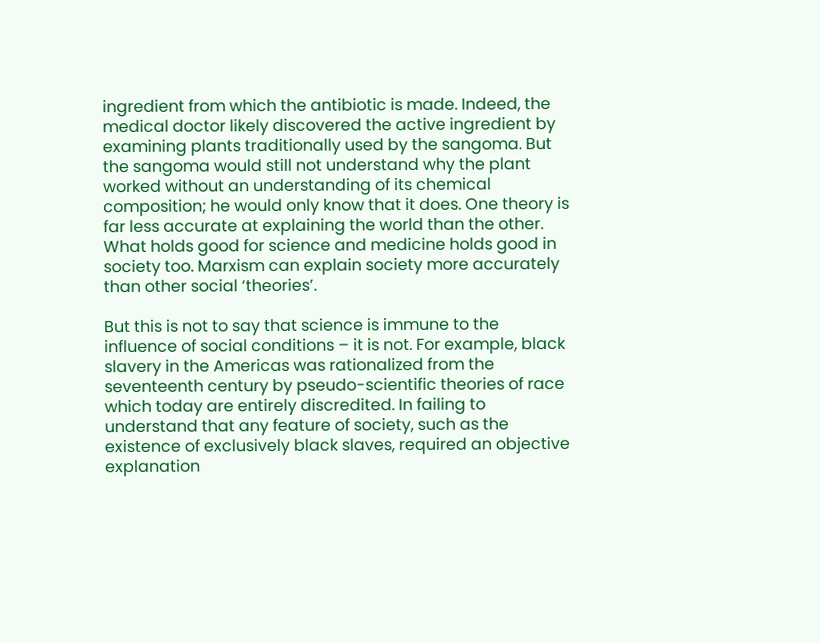ingredient from which the antibiotic is made. Indeed, the medical doctor likely discovered the active ingredient by examining plants traditionally used by the sangoma. But the sangoma would still not understand why the plant worked without an understanding of its chemical composition; he would only know that it does. One theory is far less accurate at explaining the world than the other. What holds good for science and medicine holds good in society too. Marxism can explain society more accurately than other social ‘theories’.

But this is not to say that science is immune to the influence of social conditions – it is not. For example, black slavery in the Americas was rationalized from the seventeenth century by pseudo-scientific theories of race which today are entirely discredited. In failing to understand that any feature of society, such as the existence of exclusively black slaves, required an objective explanation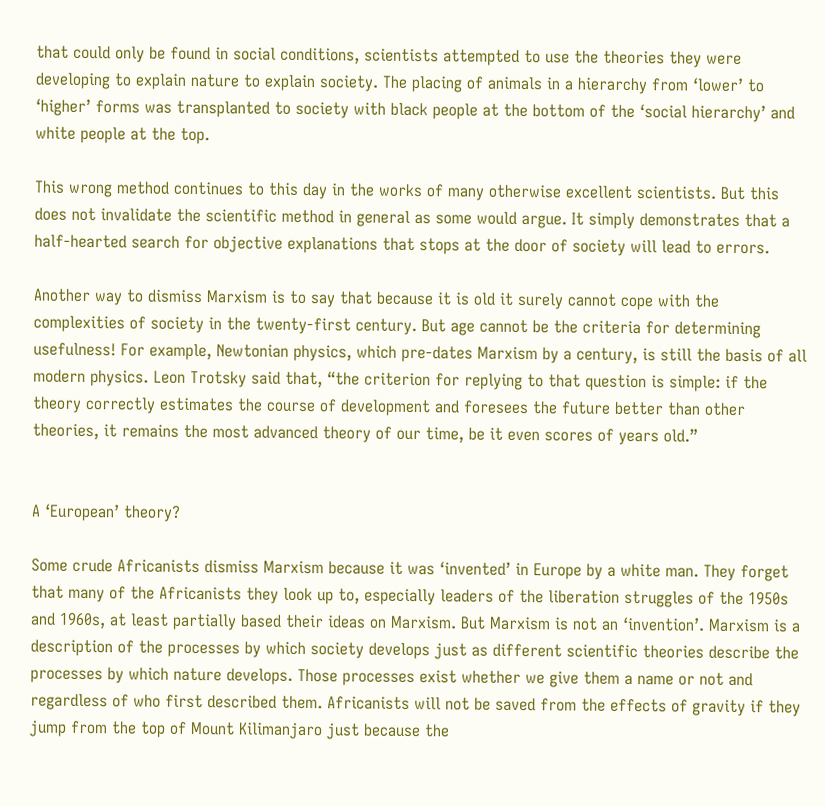that could only be found in social conditions, scientists attempted to use the theories they were developing to explain nature to explain society. The placing of animals in a hierarchy from ‘lower’ to ‘higher’ forms was transplanted to society with black people at the bottom of the ‘social hierarchy’ and white people at the top.

This wrong method continues to this day in the works of many otherwise excellent scientists. But this does not invalidate the scientific method in general as some would argue. It simply demonstrates that a half-hearted search for objective explanations that stops at the door of society will lead to errors.

Another way to dismiss Marxism is to say that because it is old it surely cannot cope with the complexities of society in the twenty-first century. But age cannot be the criteria for determining usefulness! For example, Newtonian physics, which pre-dates Marxism by a century, is still the basis of all modern physics. Leon Trotsky said that, “the criterion for replying to that question is simple: if the theory correctly estimates the course of development and foresees the future better than other theories, it remains the most advanced theory of our time, be it even scores of years old.”


A ‘European’ theory?

Some crude Africanists dismiss Marxism because it was ‘invented’ in Europe by a white man. They forget that many of the Africanists they look up to, especially leaders of the liberation struggles of the 1950s and 1960s, at least partially based their ideas on Marxism. But Marxism is not an ‘invention’. Marxism is a description of the processes by which society develops just as different scientific theories describe the processes by which nature develops. Those processes exist whether we give them a name or not and regardless of who first described them. Africanists will not be saved from the effects of gravity if they jump from the top of Mount Kilimanjaro just because the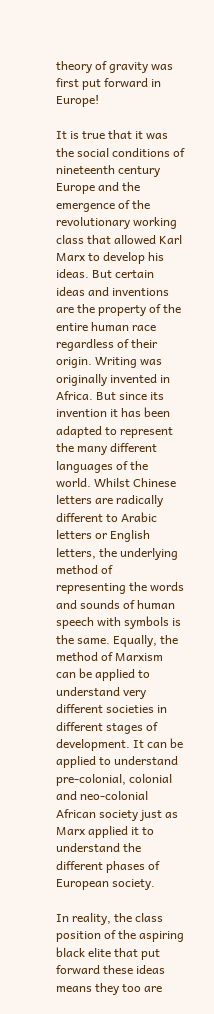theory of gravity was first put forward in Europe!

It is true that it was the social conditions of nineteenth century Europe and the emergence of the revolutionary working class that allowed Karl Marx to develop his ideas. But certain ideas and inventions are the property of the entire human race regardless of their origin. Writing was originally invented in Africa. But since its invention it has been adapted to represent the many different languages of the world. Whilst Chinese letters are radically different to Arabic letters or English letters, the underlying method of representing the words and sounds of human speech with symbols is the same. Equally, the method of Marxism can be applied to understand very different societies in different stages of development. It can be applied to understand pre-colonial, colonial and neo-colonial African society just as Marx applied it to understand the different phases of European society.

In reality, the class position of the aspiring black elite that put forward these ideas means they too are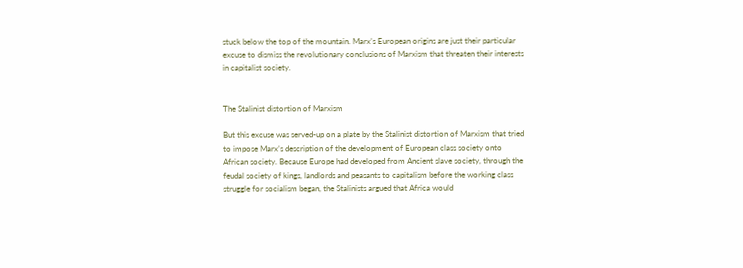stuck below the top of the mountain. Marx’s European origins are just their particular excuse to dismiss the revolutionary conclusions of Marxism that threaten their interests in capitalist society.


The Stalinist distortion of Marxism

But this excuse was served-up on a plate by the Stalinist distortion of Marxism that tried to impose Marx’s description of the development of European class society onto African society. Because Europe had developed from Ancient slave society, through the feudal society of kings, landlords and peasants to capitalism before the working class struggle for socialism began, the Stalinists argued that Africa would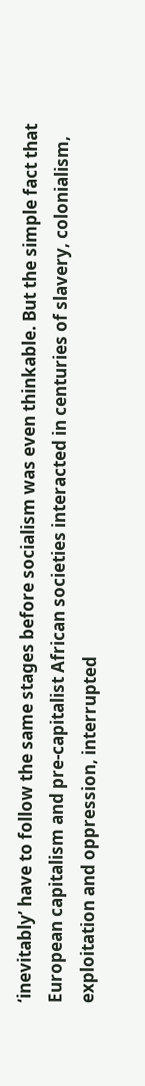‘inevitably’ have to follow the same stages before socialism was even thinkable. But the simple fact that European capitalism and pre-capitalist African societies interacted in centuries of slavery, colonialism, exploitation and oppression, interrupted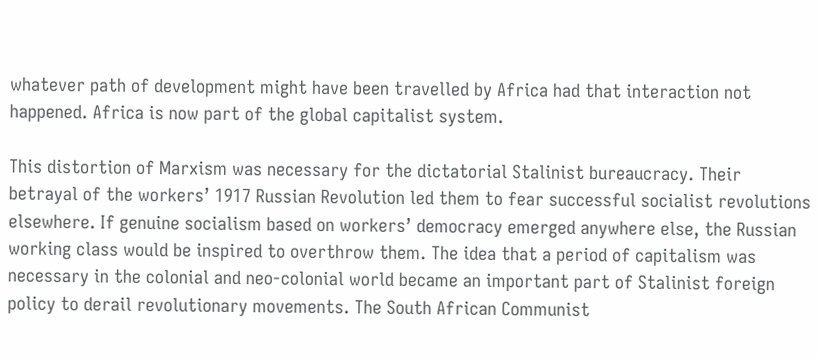whatever path of development might have been travelled by Africa had that interaction not happened. Africa is now part of the global capitalist system.

This distortion of Marxism was necessary for the dictatorial Stalinist bureaucracy. Their betrayal of the workers’ 1917 Russian Revolution led them to fear successful socialist revolutions elsewhere. If genuine socialism based on workers’ democracy emerged anywhere else, the Russian working class would be inspired to overthrow them. The idea that a period of capitalism was necessary in the colonial and neo-colonial world became an important part of Stalinist foreign policy to derail revolutionary movements. The South African Communist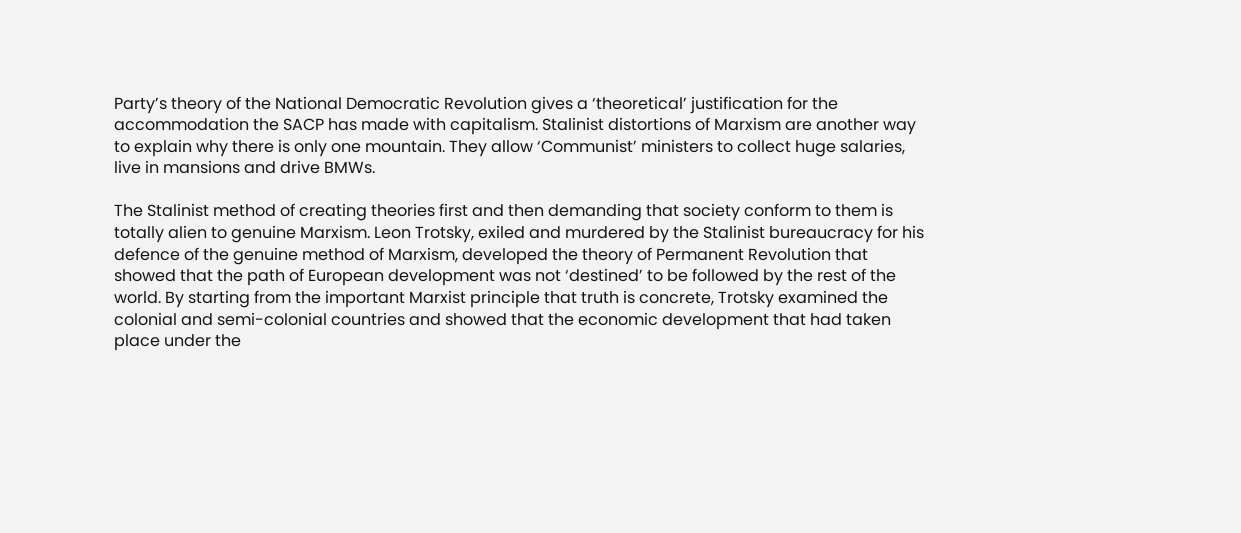Party’s theory of the National Democratic Revolution gives a ‘theoretical’ justification for the accommodation the SACP has made with capitalism. Stalinist distortions of Marxism are another way to explain why there is only one mountain. They allow ‘Communist’ ministers to collect huge salaries, live in mansions and drive BMWs.

The Stalinist method of creating theories first and then demanding that society conform to them is totally alien to genuine Marxism. Leon Trotsky, exiled and murdered by the Stalinist bureaucracy for his defence of the genuine method of Marxism, developed the theory of Permanent Revolution that showed that the path of European development was not ‘destined’ to be followed by the rest of the world. By starting from the important Marxist principle that truth is concrete, Trotsky examined the colonial and semi-colonial countries and showed that the economic development that had taken place under the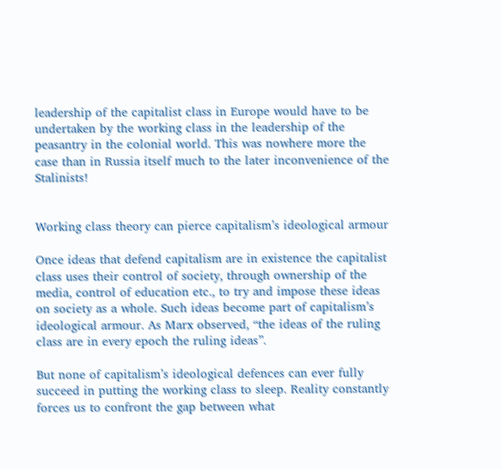leadership of the capitalist class in Europe would have to be undertaken by the working class in the leadership of the peasantry in the colonial world. This was nowhere more the case than in Russia itself much to the later inconvenience of the Stalinists!


Working class theory can pierce capitalism’s ideological armour

Once ideas that defend capitalism are in existence the capitalist class uses their control of society, through ownership of the media, control of education etc., to try and impose these ideas on society as a whole. Such ideas become part of capitalism’s ideological armour. As Marx observed, “the ideas of the ruling class are in every epoch the ruling ideas”.

But none of capitalism’s ideological defences can ever fully succeed in putting the working class to sleep. Reality constantly forces us to confront the gap between what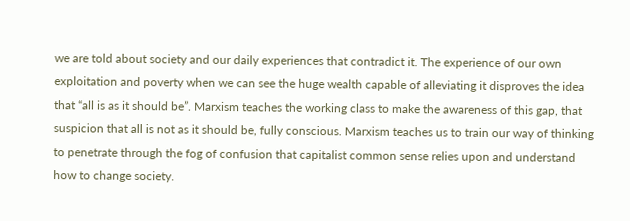we are told about society and our daily experiences that contradict it. The experience of our own exploitation and poverty when we can see the huge wealth capable of alleviating it disproves the idea that “all is as it should be”. Marxism teaches the working class to make the awareness of this gap, that suspicion that all is not as it should be, fully conscious. Marxism teaches us to train our way of thinking to penetrate through the fog of confusion that capitalist common sense relies upon and understand how to change society.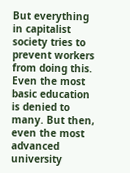But everything in capitalist society tries to prevent workers from doing this. Even the most basic education is denied to many. But then, even the most advanced university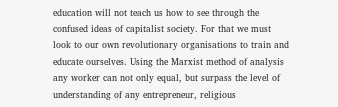education will not teach us how to see through the confused ideas of capitalist society. For that we must look to our own revolutionary organisations to train and educate ourselves. Using the Marxist method of analysis any worker can not only equal, but surpass the level of understanding of any entrepreneur, religious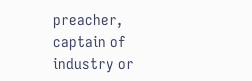preacher, captain of industry or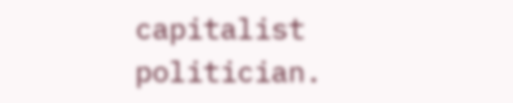capitalist politician.